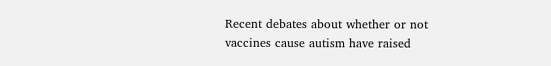Recent debates about whether or not vaccines cause autism have raised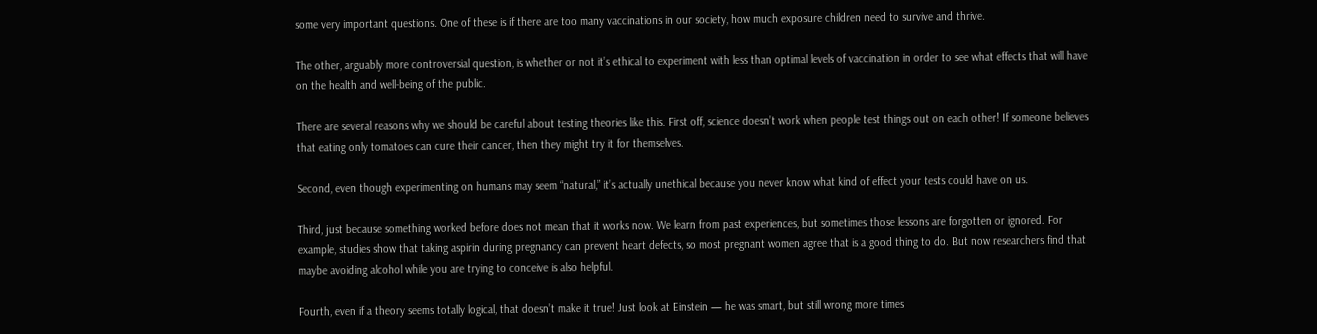some very important questions. One of these is if there are too many vaccinations in our society, how much exposure children need to survive and thrive.

The other, arguably more controversial question, is whether or not it’s ethical to experiment with less than optimal levels of vaccination in order to see what effects that will have on the health and well-being of the public.

There are several reasons why we should be careful about testing theories like this. First off, science doesn’t work when people test things out on each other! If someone believes that eating only tomatoes can cure their cancer, then they might try it for themselves.

Second, even though experimenting on humans may seem “natural,” it’s actually unethical because you never know what kind of effect your tests could have on us.

Third, just because something worked before does not mean that it works now. We learn from past experiences, but sometimes those lessons are forgotten or ignored. For example, studies show that taking aspirin during pregnancy can prevent heart defects, so most pregnant women agree that is a good thing to do. But now researchers find that maybe avoiding alcohol while you are trying to conceive is also helpful.

Fourth, even if a theory seems totally logical, that doesn’t make it true! Just look at Einstein — he was smart, but still wrong more times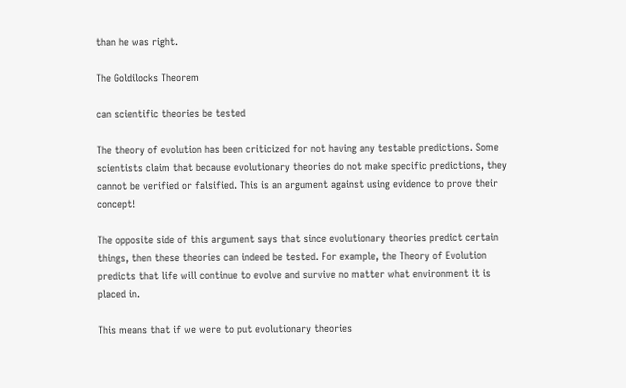than he was right.

The Goldilocks Theorem

can scientific theories be tested

The theory of evolution has been criticized for not having any testable predictions. Some scientists claim that because evolutionary theories do not make specific predictions, they cannot be verified or falsified. This is an argument against using evidence to prove their concept!

The opposite side of this argument says that since evolutionary theories predict certain things, then these theories can indeed be tested. For example, the Theory of Evolution predicts that life will continue to evolve and survive no matter what environment it is placed in.

This means that if we were to put evolutionary theories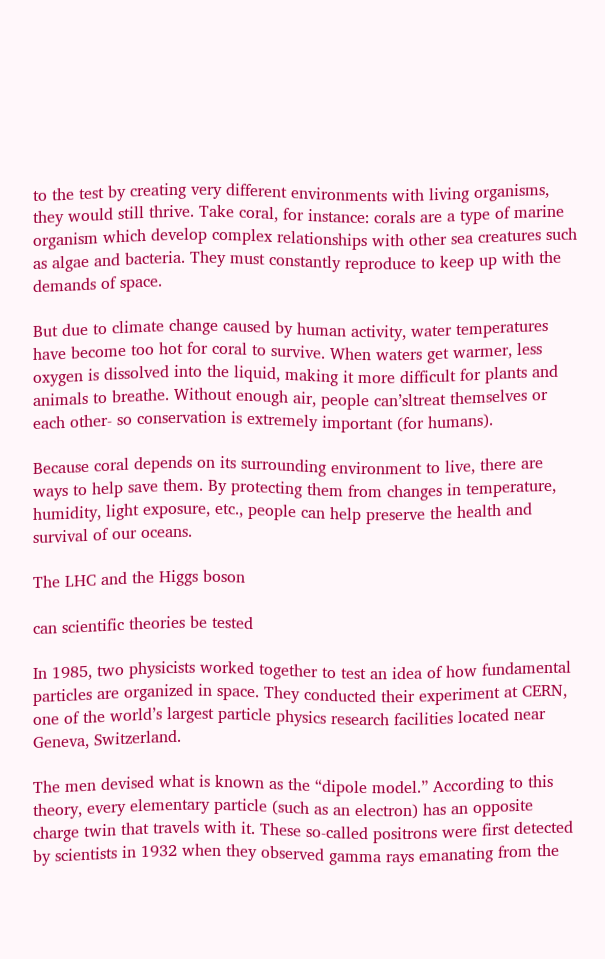to the test by creating very different environments with living organisms, they would still thrive. Take coral, for instance: corals are a type of marine organism which develop complex relationships with other sea creatures such as algae and bacteria. They must constantly reproduce to keep up with the demands of space.

But due to climate change caused by human activity, water temperatures have become too hot for coral to survive. When waters get warmer, less oxygen is dissolved into the liquid, making it more difficult for plants and animals to breathe. Without enough air, people can’sltreat themselves or each other- so conservation is extremely important (for humans).

Because coral depends on its surrounding environment to live, there are ways to help save them. By protecting them from changes in temperature, humidity, light exposure, etc., people can help preserve the health and survival of our oceans.

The LHC and the Higgs boson

can scientific theories be tested

In 1985, two physicists worked together to test an idea of how fundamental particles are organized in space. They conducted their experiment at CERN, one of the world’s largest particle physics research facilities located near Geneva, Switzerland.

The men devised what is known as the “dipole model.” According to this theory, every elementary particle (such as an electron) has an opposite charge twin that travels with it. These so-called positrons were first detected by scientists in 1932 when they observed gamma rays emanating from the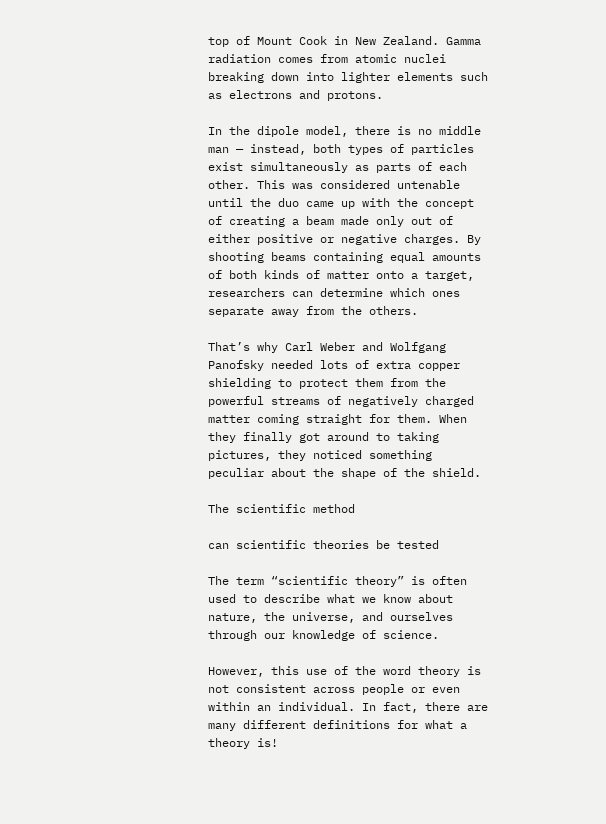top of Mount Cook in New Zealand. Gamma radiation comes from atomic nuclei breaking down into lighter elements such as electrons and protons.

In the dipole model, there is no middle man — instead, both types of particles exist simultaneously as parts of each other. This was considered untenable until the duo came up with the concept of creating a beam made only out of either positive or negative charges. By shooting beams containing equal amounts of both kinds of matter onto a target, researchers can determine which ones separate away from the others.

That’s why Carl Weber and Wolfgang Panofsky needed lots of extra copper shielding to protect them from the powerful streams of negatively charged matter coming straight for them. When they finally got around to taking pictures, they noticed something peculiar about the shape of the shield.

The scientific method

can scientific theories be tested

The term “scientific theory” is often used to describe what we know about nature, the universe, and ourselves through our knowledge of science.

However, this use of the word theory is not consistent across people or even within an individual. In fact, there are many different definitions for what a theory is!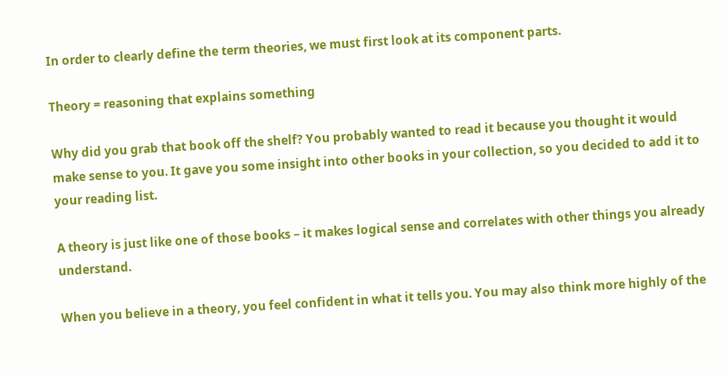In order to clearly define the term theories, we must first look at its component parts.

Theory = reasoning that explains something

Why did you grab that book off the shelf? You probably wanted to read it because you thought it would make sense to you. It gave you some insight into other books in your collection, so you decided to add it to your reading list.

A theory is just like one of those books – it makes logical sense and correlates with other things you already understand.

When you believe in a theory, you feel confident in what it tells you. You may also think more highly of the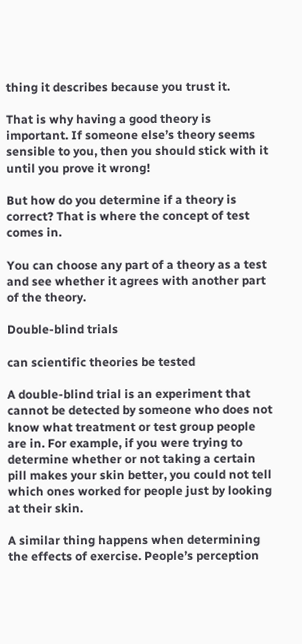thing it describes because you trust it.

That is why having a good theory is important. If someone else’s theory seems sensible to you, then you should stick with it until you prove it wrong!

But how do you determine if a theory is correct? That is where the concept of test comes in.

You can choose any part of a theory as a test and see whether it agrees with another part of the theory.

Double-blind trials

can scientific theories be tested

A double-blind trial is an experiment that cannot be detected by someone who does not know what treatment or test group people are in. For example, if you were trying to determine whether or not taking a certain pill makes your skin better, you could not tell which ones worked for people just by looking at their skin.

A similar thing happens when determining the effects of exercise. People’s perception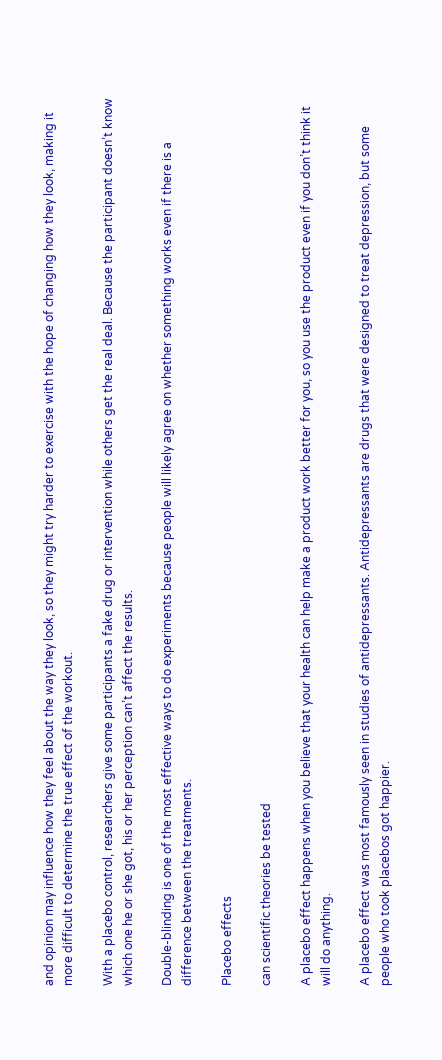and opinion may influence how they feel about the way they look, so they might try harder to exercise with the hope of changing how they look, making it more difficult to determine the true effect of the workout.

With a placebo control, researchers give some participants a fake drug or intervention while others get the real deal. Because the participant doesn’t know which one he or she got, his or her perception can’t affect the results.

Double-blinding is one of the most effective ways to do experiments because people will likely agree on whether something works even if there is a difference between the treatments.

Placebo effects

can scientific theories be tested

A placebo effect happens when you believe that your health can help make a product work better for you, so you use the product even if you don’t think it will do anything.

A placebo effect was most famously seen in studies of antidepressants. Antidepressants are drugs that were designed to treat depression, but some people who took placebos got happier.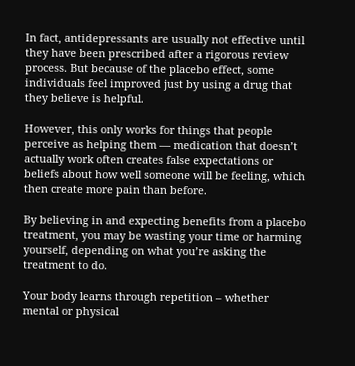In fact, antidepressants are usually not effective until they have been prescribed after a rigorous review process. But because of the placebo effect, some individuals feel improved just by using a drug that they believe is helpful.

However, this only works for things that people perceive as helping them — medication that doesn’t actually work often creates false expectations or beliefs about how well someone will be feeling, which then create more pain than before.

By believing in and expecting benefits from a placebo treatment, you may be wasting your time or harming yourself, depending on what you’re asking the treatment to do.

Your body learns through repetition – whether mental or physical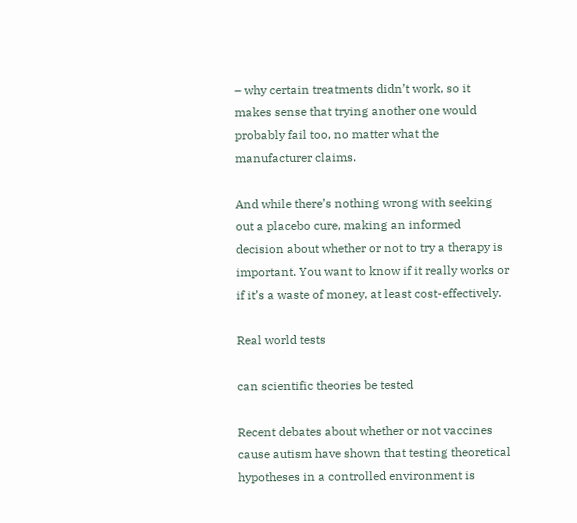– why certain treatments didn’t work, so it makes sense that trying another one would probably fail too, no matter what the manufacturer claims.

And while there’s nothing wrong with seeking out a placebo cure, making an informed decision about whether or not to try a therapy is important. You want to know if it really works or if it’s a waste of money, at least cost-effectively.

Real world tests

can scientific theories be tested

Recent debates about whether or not vaccines cause autism have shown that testing theoretical hypotheses in a controlled environment is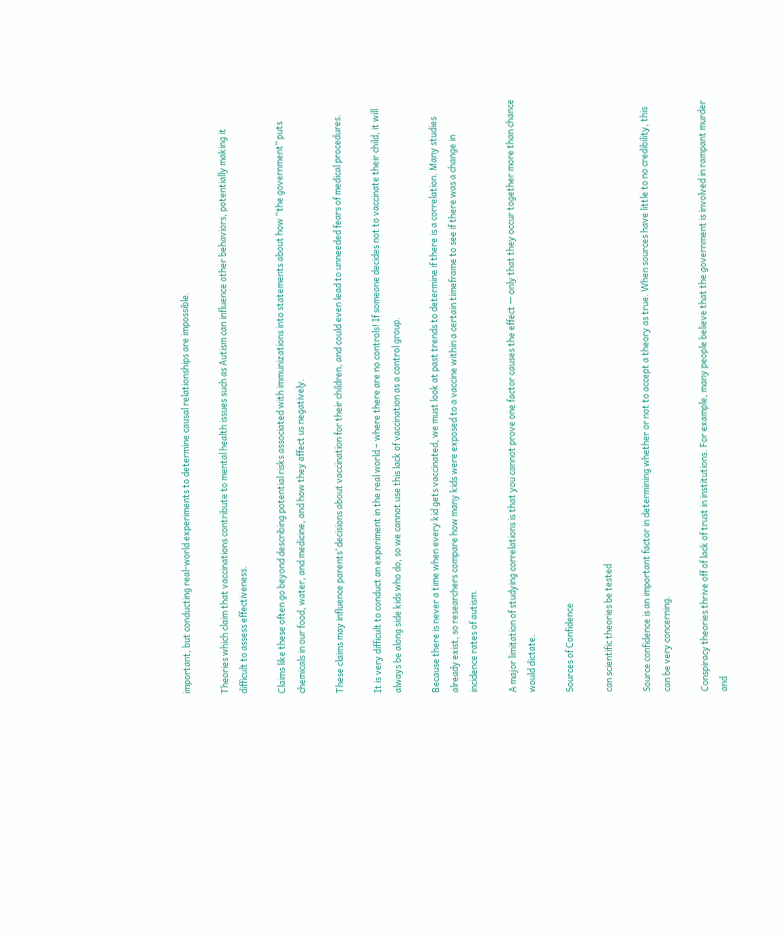important, but conducting real-world experiments to determine causal relationships are impossible.

Theories which claim that vaccinations contribute to mental health issues such as Autism can influence other behaviors, potentially making it difficult to assess effectiveness.

Claims like these often go beyond describing potential risks associated with immunizations into statements about how “the government” puts chemicals in our food, water, and medicine, and how they affect us negatively.

These claims may influence parents’ decisions about vaccination for their children, and could even lead to unneeded fears of medical procedures.

It is very difficult to conduct an experiment in the real world – where there are no controls! If someone decides not to vaccinate their child, it will always be along side kids who do, so we cannot use this lack of vaccination as a control group.

Because there is never a time when every kid gets vaccinated, we must look at past trends to determine if there is a correlation. Many studies already exist, so researchers compare how many kids were exposed to a vaccine within a certain timeframe to see if there was a change in incidence rates of autism.

A major limitation of studying correlations is that you cannot prove one factor causes the effect — only that they occur together more than chance would dictate.

Sources of Confidence

can scientific theories be tested

Source confidence is an important factor in determining whether or not to accept a theory as true. When sources have little to no credibility, this can be very concerning.

Conspiracy theories thrive off of lack of trust in institutions. For example, many people believe that the government is involved in rampant murder and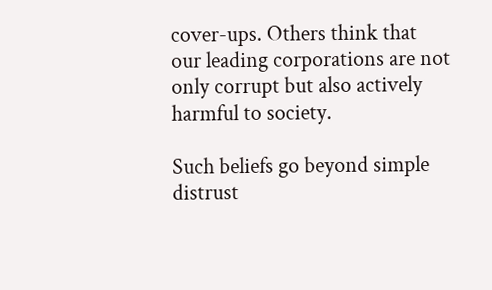cover-ups. Others think that our leading corporations are not only corrupt but also actively harmful to society.

Such beliefs go beyond simple distrust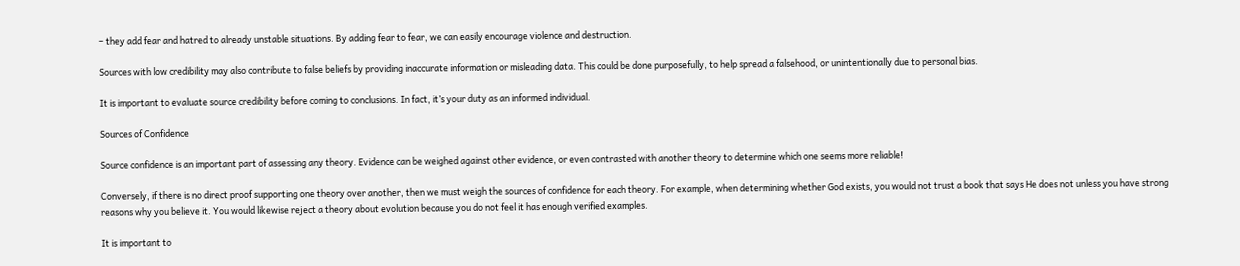– they add fear and hatred to already unstable situations. By adding fear to fear, we can easily encourage violence and destruction.

Sources with low credibility may also contribute to false beliefs by providing inaccurate information or misleading data. This could be done purposefully, to help spread a falsehood, or unintentionally due to personal bias.

It is important to evaluate source credibility before coming to conclusions. In fact, it’s your duty as an informed individual.

Sources of Confidence

Source confidence is an important part of assessing any theory. Evidence can be weighed against other evidence, or even contrasted with another theory to determine which one seems more reliable!

Conversely, if there is no direct proof supporting one theory over another, then we must weigh the sources of confidence for each theory. For example, when determining whether God exists, you would not trust a book that says He does not unless you have strong reasons why you believe it. You would likewise reject a theory about evolution because you do not feel it has enough verified examples.

It is important to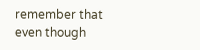remember that even though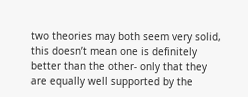two theories may both seem very solid, this doesn’t mean one is definitely better than the other- only that they are equally well supported by the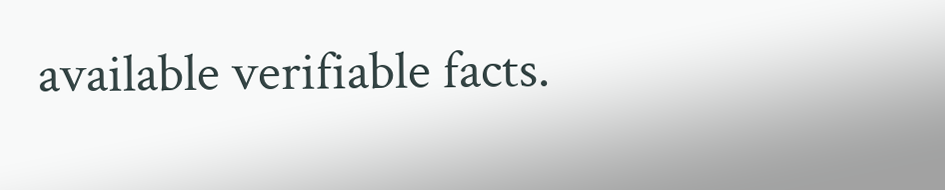available verifiable facts.